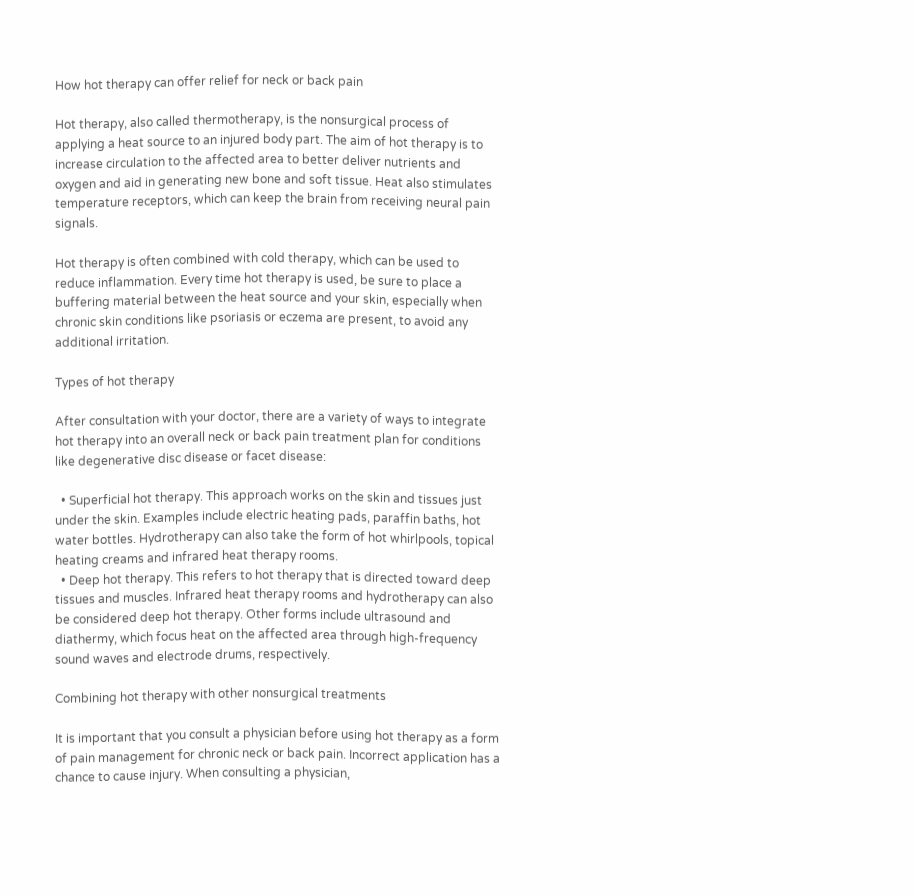How hot therapy can offer relief for neck or back pain

Hot therapy, also called thermotherapy, is the nonsurgical process of applying a heat source to an injured body part. The aim of hot therapy is to increase circulation to the affected area to better deliver nutrients and oxygen and aid in generating new bone and soft tissue. Heat also stimulates temperature receptors, which can keep the brain from receiving neural pain signals.

Hot therapy is often combined with cold therapy, which can be used to reduce inflammation. Every time hot therapy is used, be sure to place a buffering material between the heat source and your skin, especially when chronic skin conditions like psoriasis or eczema are present, to avoid any additional irritation.

Types of hot therapy

After consultation with your doctor, there are a variety of ways to integrate hot therapy into an overall neck or back pain treatment plan for conditions like degenerative disc disease or facet disease:

  • Superficial hot therapy. This approach works on the skin and tissues just under the skin. Examples include electric heating pads, paraffin baths, hot water bottles. Hydrotherapy can also take the form of hot whirlpools, topical heating creams and infrared heat therapy rooms.
  • Deep hot therapy. This refers to hot therapy that is directed toward deep tissues and muscles. Infrared heat therapy rooms and hydrotherapy can also be considered deep hot therapy. Other forms include ultrasound and diathermy, which focus heat on the affected area through high-frequency sound waves and electrode drums, respectively.

Combining hot therapy with other nonsurgical treatments

It is important that you consult a physician before using hot therapy as a form of pain management for chronic neck or back pain. Incorrect application has a chance to cause injury. When consulting a physician,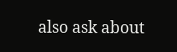also ask about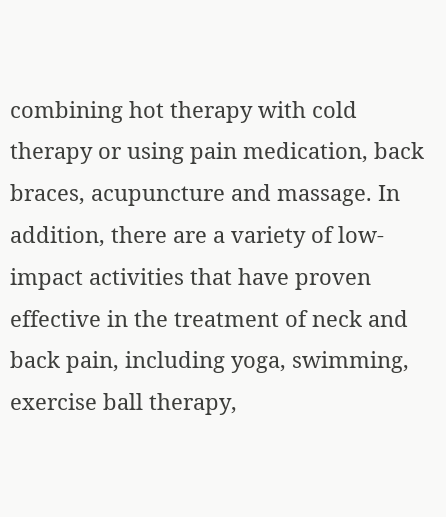combining hot therapy with cold therapy or using pain medication, back braces, acupuncture and massage. In addition, there are a variety of low-impact activities that have proven effective in the treatment of neck and back pain, including yoga, swimming, exercise ball therapy,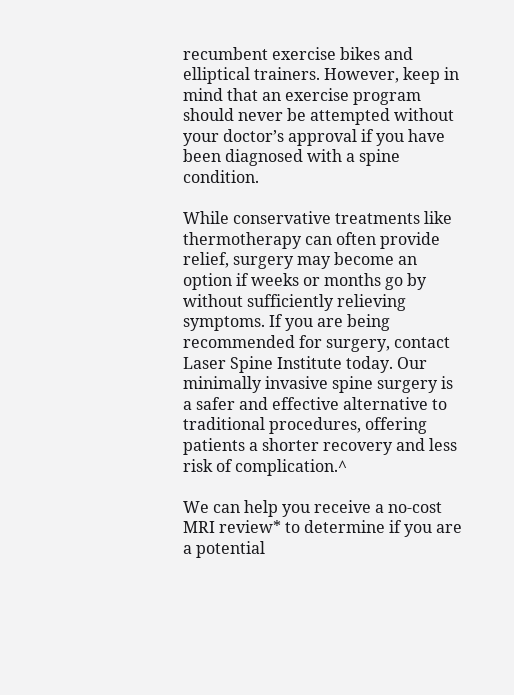recumbent exercise bikes and elliptical trainers. However, keep in mind that an exercise program should never be attempted without your doctor’s approval if you have been diagnosed with a spine condition.

While conservative treatments like thermotherapy can often provide relief, surgery may become an option if weeks or months go by without sufficiently relieving symptoms. If you are being recommended for surgery, contact Laser Spine Institute today. Our minimally invasive spine surgery is a safer and effective alternative to traditional procedures, offering patients a shorter recovery and less risk of complication.^

We can help you receive a no-cost MRI review* to determine if you are a potential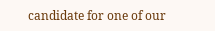candidate for one of our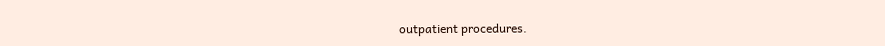outpatient procedures.